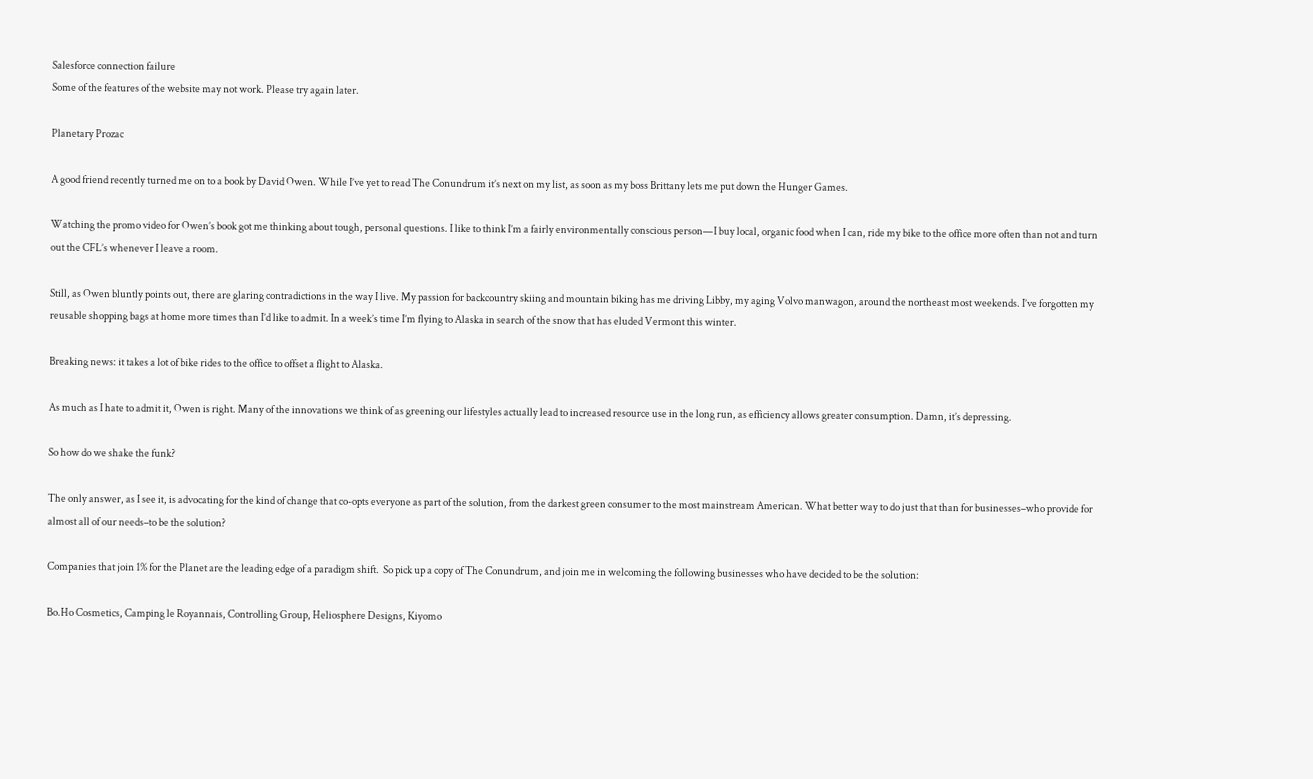Salesforce connection failure
Some of the features of the website may not work. Please try again later.

Planetary Prozac

A good friend recently turned me on to a book by David Owen. While I’ve yet to read The Conundrum it’s next on my list, as soon as my boss Brittany lets me put down the Hunger Games.

Watching the promo video for Owen’s book got me thinking about tough, personal questions. I like to think I’m a fairly environmentally conscious person—I buy local, organic food when I can, ride my bike to the office more often than not and turn out the CFL’s whenever I leave a room.

Still, as Owen bluntly points out, there are glaring contradictions in the way I live. My passion for backcountry skiing and mountain biking has me driving Libby, my aging Volvo manwagon, around the northeast most weekends. I’ve forgotten my reusable shopping bags at home more times than I’d like to admit. In a week’s time I’m flying to Alaska in search of the snow that has eluded Vermont this winter.

Breaking news: it takes a lot of bike rides to the office to offset a flight to Alaska.

As much as I hate to admit it, Owen is right. Many of the innovations we think of as greening our lifestyles actually lead to increased resource use in the long run, as efficiency allows greater consumption. Damn, it’s depressing.

So how do we shake the funk?

The only answer, as I see it, is advocating for the kind of change that co-opts everyone as part of the solution, from the darkest green consumer to the most mainstream American. What better way to do just that than for businesses–who provide for almost all of our needs–to be the solution?

Companies that join 1% for the Planet are the leading edge of a paradigm shift.  So pick up a copy of The Conundrum, and join me in welcoming the following businesses who have decided to be the solution:

Bo.Ho Cosmetics, Camping le Royannais, Controlling Group, Heliosphere Designs, Kiyomo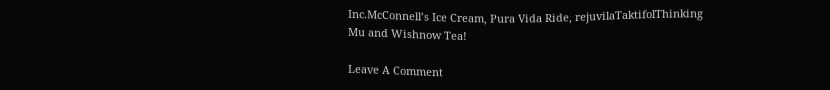Inc.McConnell’s Ice Cream, Pura Vida Ride, rejuvilaTaktifolThinking Mu and Wishnow Tea!

Leave A Comment